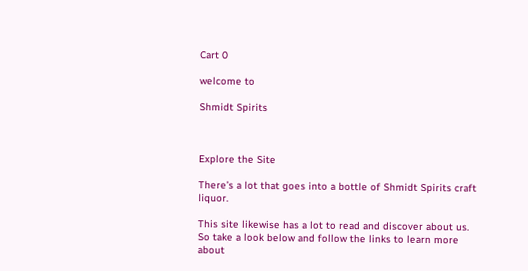Cart 0

welcome to

Shmidt Spirits



Explore the Site

There’s a lot that goes into a bottle of Shmidt Spirits craft liquor.

This site likewise has a lot to read and discover about us. So take a look below and follow the links to learn more about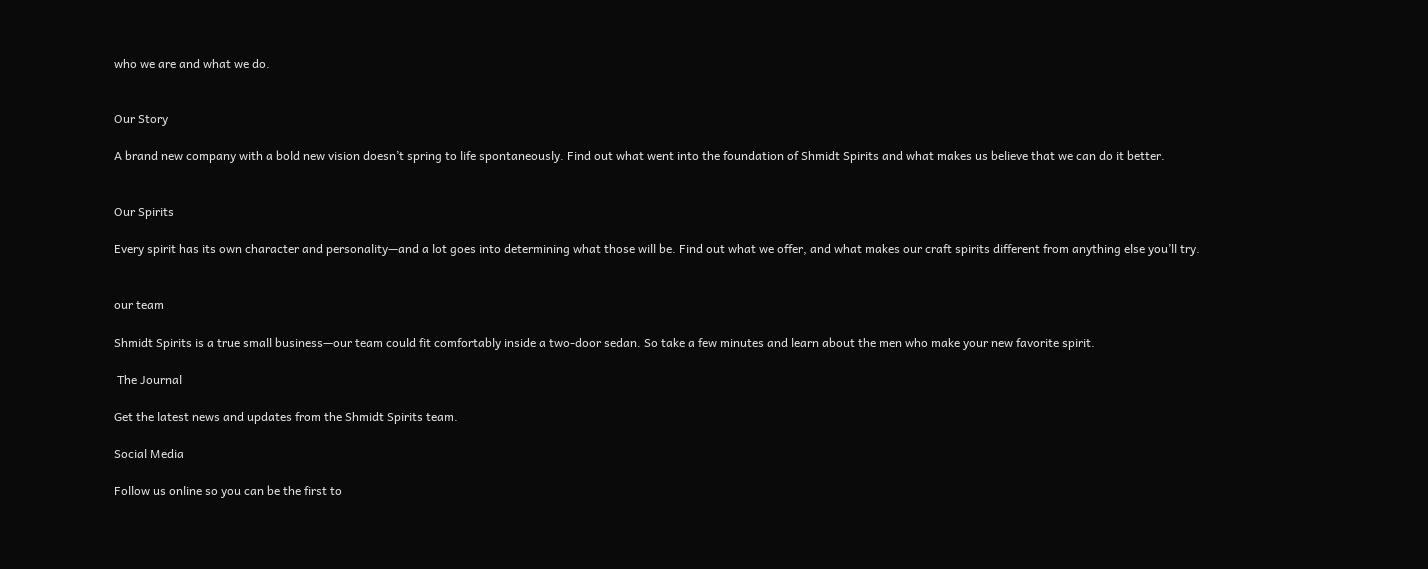who we are and what we do.


Our Story

A brand new company with a bold new vision doesn’t spring to life spontaneously. Find out what went into the foundation of Shmidt Spirits and what makes us believe that we can do it better.


Our Spirits

Every spirit has its own character and personality—and a lot goes into determining what those will be. Find out what we offer, and what makes our craft spirits different from anything else you’ll try.


our team

Shmidt Spirits is a true small business—our team could fit comfortably inside a two-door sedan. So take a few minutes and learn about the men who make your new favorite spirit.

 The Journal

Get the latest news and updates from the Shmidt Spirits team.

Social Media

Follow us online so you can be the first to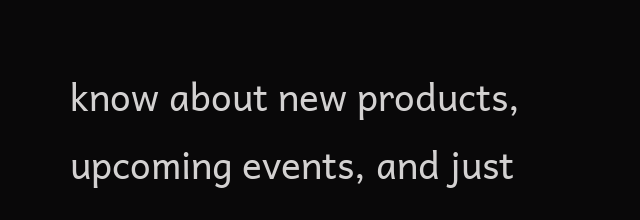know about new products, upcoming events, and just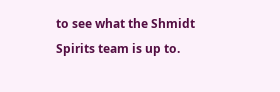to see what the Shmidt Spirits team is up to.